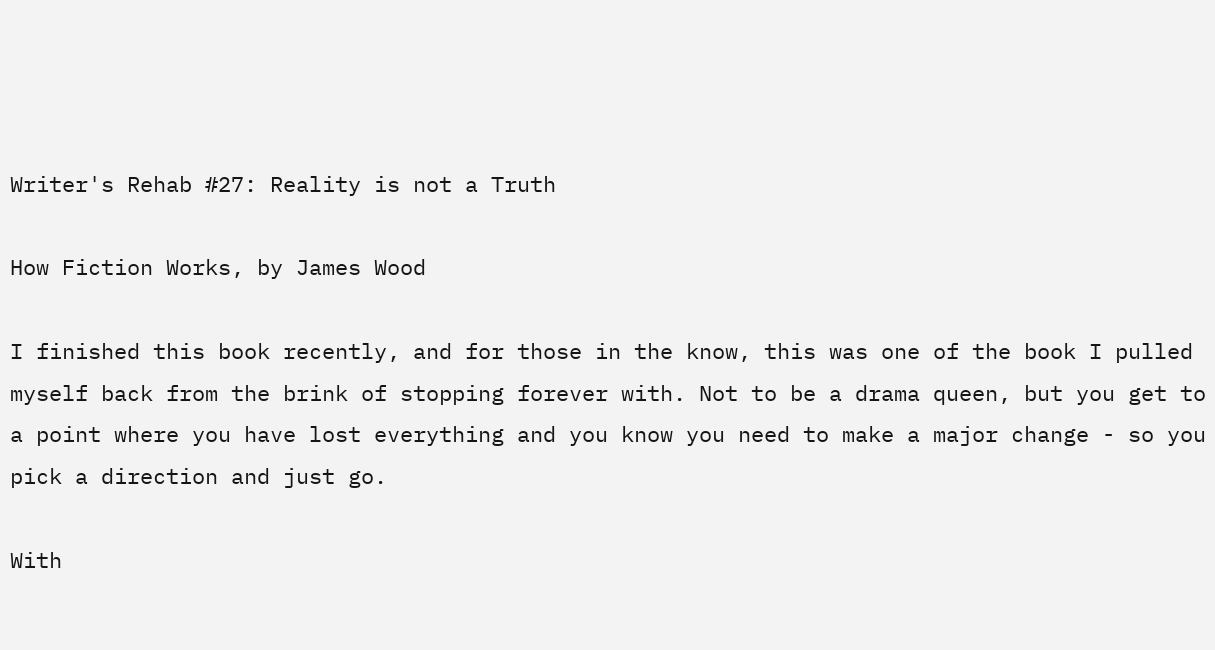Writer's Rehab #27: Reality is not a Truth

How Fiction Works, by James Wood

I finished this book recently, and for those in the know, this was one of the book I pulled myself back from the brink of stopping forever with. Not to be a drama queen, but you get to a point where you have lost everything and you know you need to make a major change - so you pick a direction and just go.

With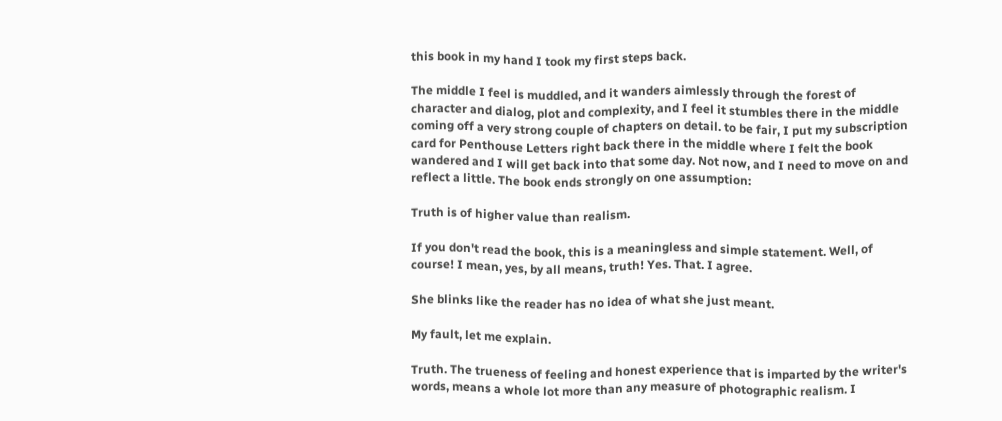this book in my hand I took my first steps back.

The middle I feel is muddled, and it wanders aimlessly through the forest of character and dialog, plot and complexity, and I feel it stumbles there in the middle coming off a very strong couple of chapters on detail. to be fair, I put my subscription card for Penthouse Letters right back there in the middle where I felt the book wandered and I will get back into that some day. Not now, and I need to move on and reflect a little. The book ends strongly on one assumption:

Truth is of higher value than realism.

If you don't read the book, this is a meaningless and simple statement. Well, of course! I mean, yes, by all means, truth! Yes. That. I agree.

She blinks like the reader has no idea of what she just meant.

My fault, let me explain.

Truth. The trueness of feeling and honest experience that is imparted by the writer's words, means a whole lot more than any measure of photographic realism. I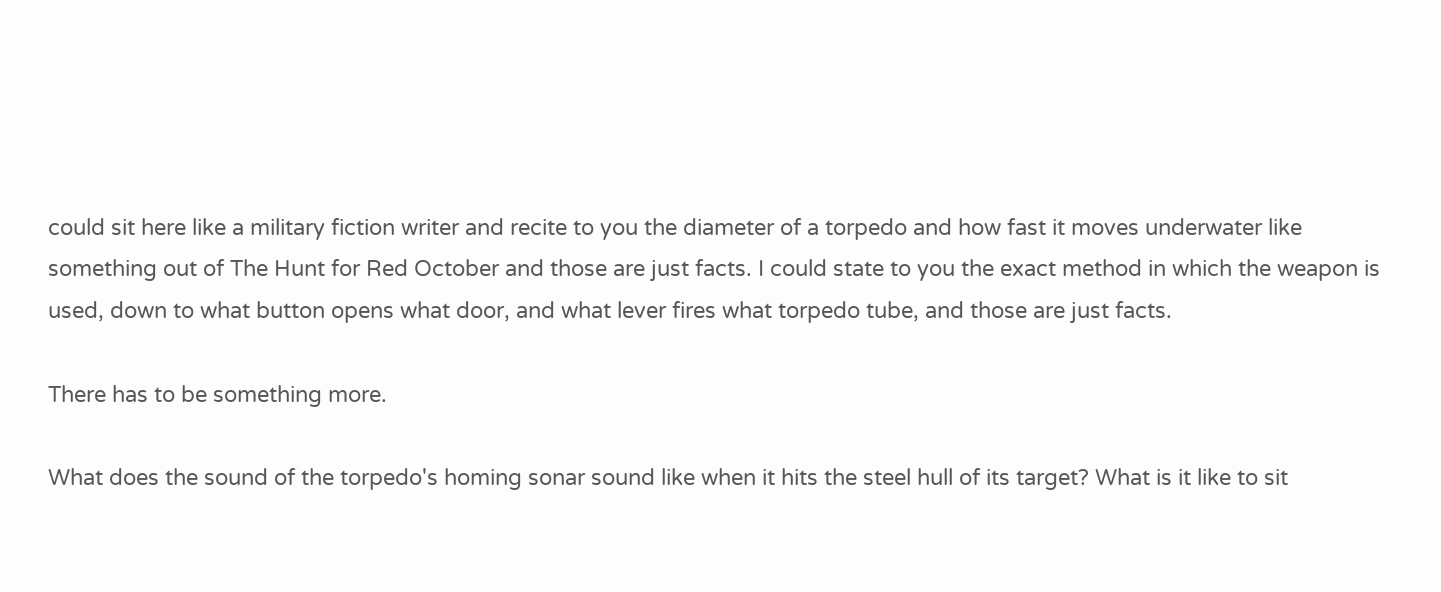could sit here like a military fiction writer and recite to you the diameter of a torpedo and how fast it moves underwater like something out of The Hunt for Red October and those are just facts. I could state to you the exact method in which the weapon is used, down to what button opens what door, and what lever fires what torpedo tube, and those are just facts.

There has to be something more.

What does the sound of the torpedo's homing sonar sound like when it hits the steel hull of its target? What is it like to sit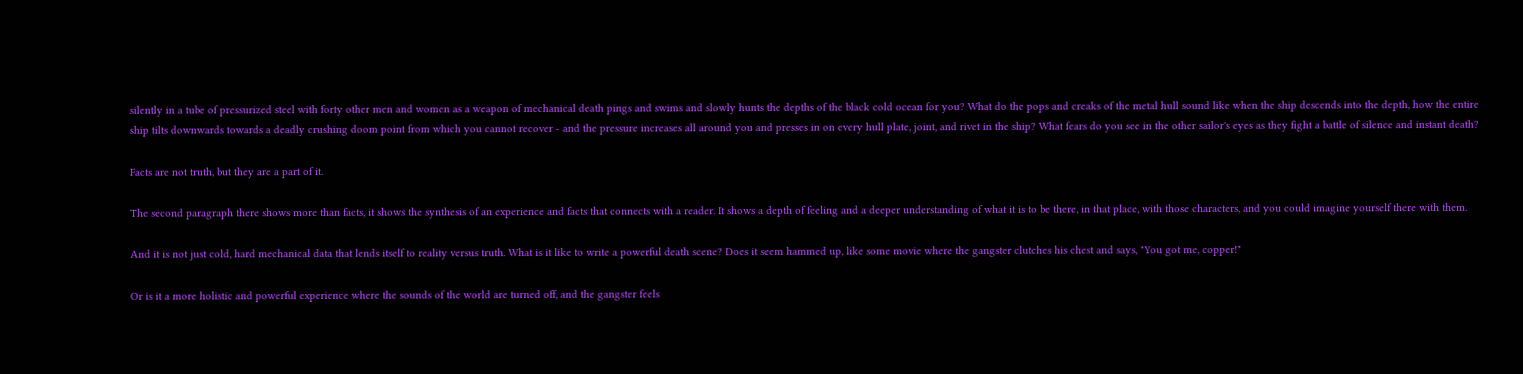silently in a tube of pressurized steel with forty other men and women as a weapon of mechanical death pings and swims and slowly hunts the depths of the black cold ocean for you? What do the pops and creaks of the metal hull sound like when the ship descends into the depth, how the entire ship tilts downwards towards a deadly crushing doom point from which you cannot recover - and the pressure increases all around you and presses in on every hull plate, joint, and rivet in the ship? What fears do you see in the other sailor's eyes as they fight a battle of silence and instant death?

Facts are not truth, but they are a part of it.

The second paragraph there shows more than facts, it shows the synthesis of an experience and facts that connects with a reader. It shows a depth of feeling and a deeper understanding of what it is to be there, in that place, with those characters, and you could imagine yourself there with them.

And it is not just cold, hard mechanical data that lends itself to reality versus truth. What is it like to write a powerful death scene? Does it seem hammed up, like some movie where the gangster clutches his chest and says, "You got me, copper!"

Or is it a more holistic and powerful experience where the sounds of the world are turned off, and the gangster feels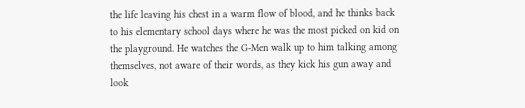the life leaving his chest in a warm flow of blood, and he thinks back to his elementary school days where he was the most picked on kid on the playground. He watches the G-Men walk up to him talking among themselves, not aware of their words, as they kick his gun away and look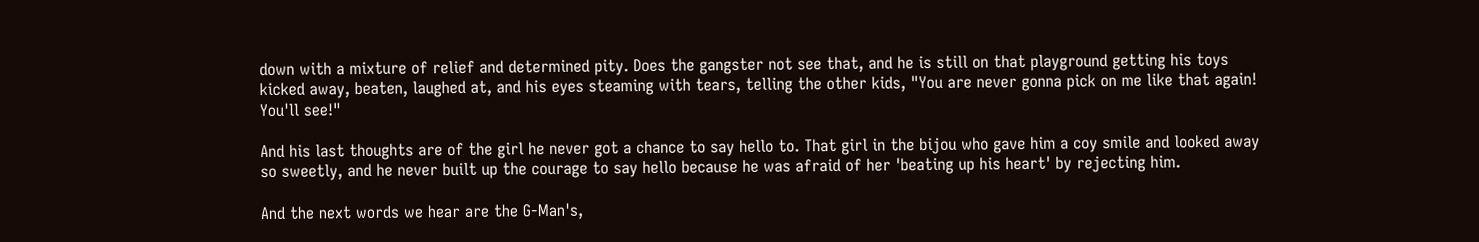down with a mixture of relief and determined pity. Does the gangster not see that, and he is still on that playground getting his toys kicked away, beaten, laughed at, and his eyes steaming with tears, telling the other kids, "You are never gonna pick on me like that again! You'll see!"

And his last thoughts are of the girl he never got a chance to say hello to. That girl in the bijou who gave him a coy smile and looked away so sweetly, and he never built up the courage to say hello because he was afraid of her 'beating up his heart' by rejecting him.

And the next words we hear are the G-Man's,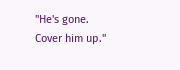"He's gone. Cover him up."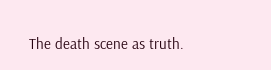The death scene as truth.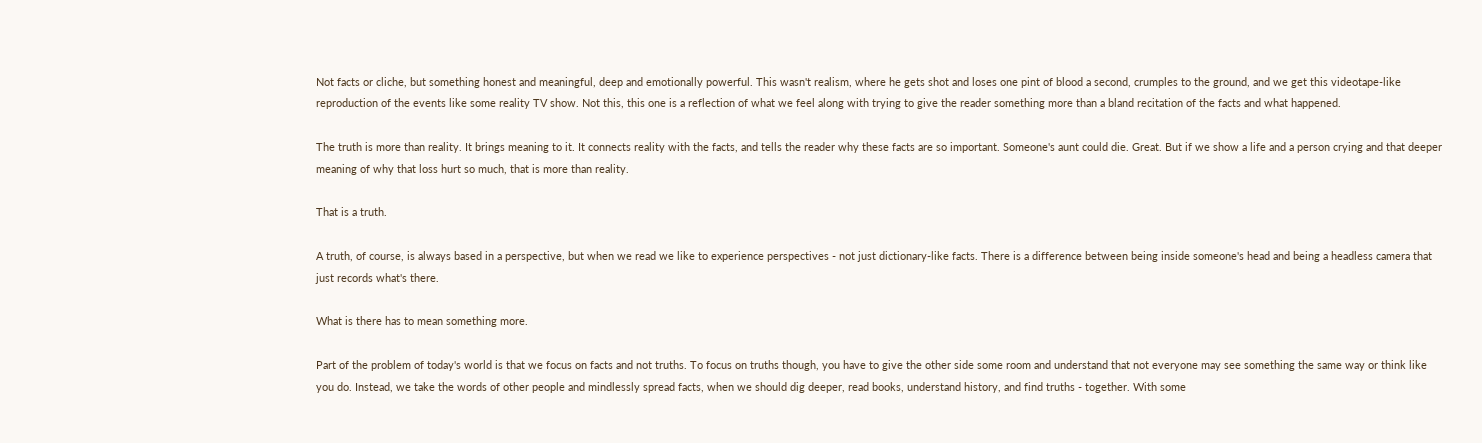Not facts or cliche, but something honest and meaningful, deep and emotionally powerful. This wasn't realism, where he gets shot and loses one pint of blood a second, crumples to the ground, and we get this videotape-like reproduction of the events like some reality TV show. Not this, this one is a reflection of what we feel along with trying to give the reader something more than a bland recitation of the facts and what happened.

The truth is more than reality. It brings meaning to it. It connects reality with the facts, and tells the reader why these facts are so important. Someone's aunt could die. Great. But if we show a life and a person crying and that deeper meaning of why that loss hurt so much, that is more than reality.

That is a truth.

A truth, of course, is always based in a perspective, but when we read we like to experience perspectives - not just dictionary-like facts. There is a difference between being inside someone's head and being a headless camera that just records what's there.

What is there has to mean something more.

Part of the problem of today's world is that we focus on facts and not truths. To focus on truths though, you have to give the other side some room and understand that not everyone may see something the same way or think like you do. Instead, we take the words of other people and mindlessly spread facts, when we should dig deeper, read books, understand history, and find truths - together. With some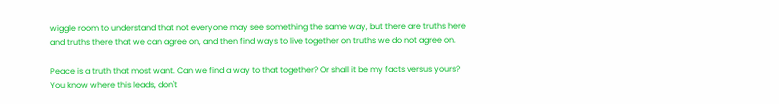wiggle room to understand that not everyone may see something the same way, but there are truths here and truths there that we can agree on, and then find ways to live together on truths we do not agree on.

Peace is a truth that most want. Can we find a way to that together? Or shall it be my facts versus yours? You know where this leads, don't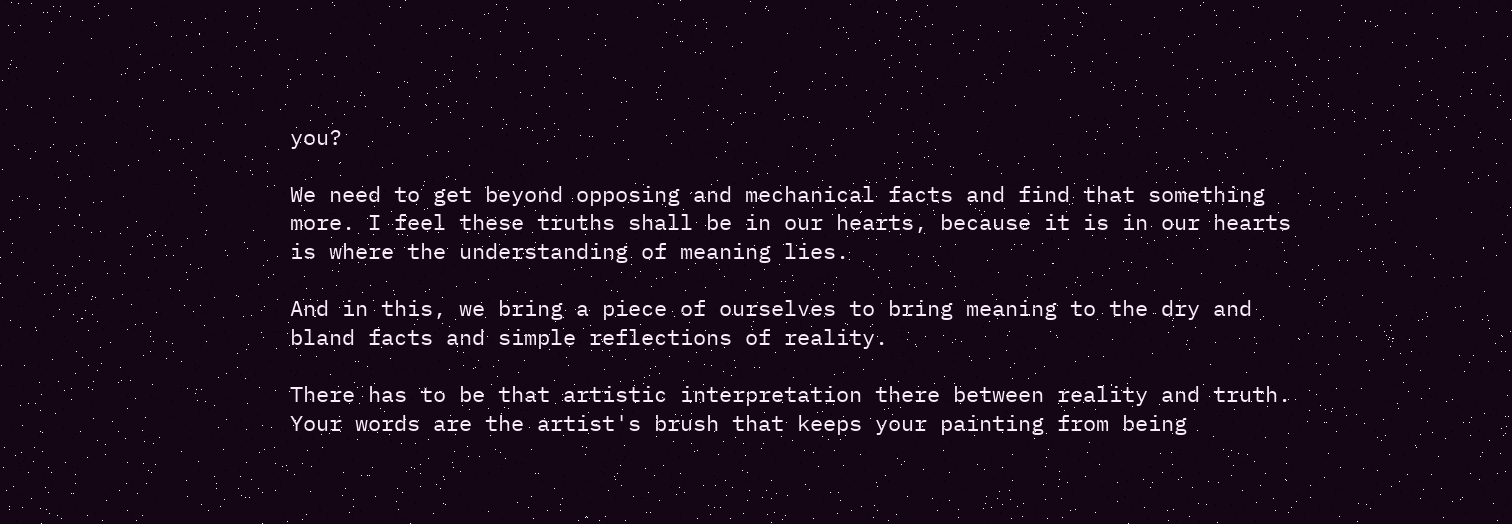you?

We need to get beyond opposing and mechanical facts and find that something more. I feel these truths shall be in our hearts, because it is in our hearts is where the understanding of meaning lies.

And in this, we bring a piece of ourselves to bring meaning to the dry and bland facts and simple reflections of reality.

There has to be that artistic interpretation there between reality and truth. Your words are the artist's brush that keeps your painting from being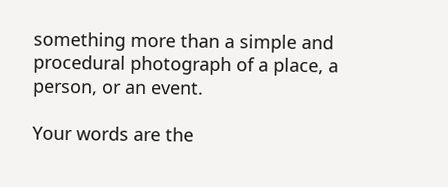something more than a simple and procedural photograph of a place, a person, or an event.

Your words are the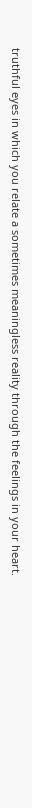truthful eyes in which you relate a sometimes meaningless reality through the feelings in your heart.